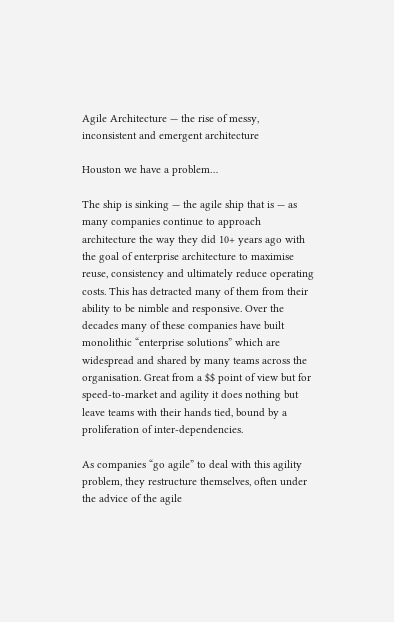Agile Architecture — the rise of messy, inconsistent and emergent architecture

Houston we have a problem…

The ship is sinking — the agile ship that is — as many companies continue to approach architecture the way they did 10+ years ago with the goal of enterprise architecture to maximise reuse, consistency and ultimately reduce operating costs. This has detracted many of them from their ability to be nimble and responsive. Over the decades many of these companies have built monolithic “enterprise solutions” which are widespread and shared by many teams across the organisation. Great from a $$ point of view but for speed-to-market and agility it does nothing but leave teams with their hands tied, bound by a proliferation of inter-dependencies.

As companies “go agile” to deal with this agility problem, they restructure themselves, often under the advice of the agile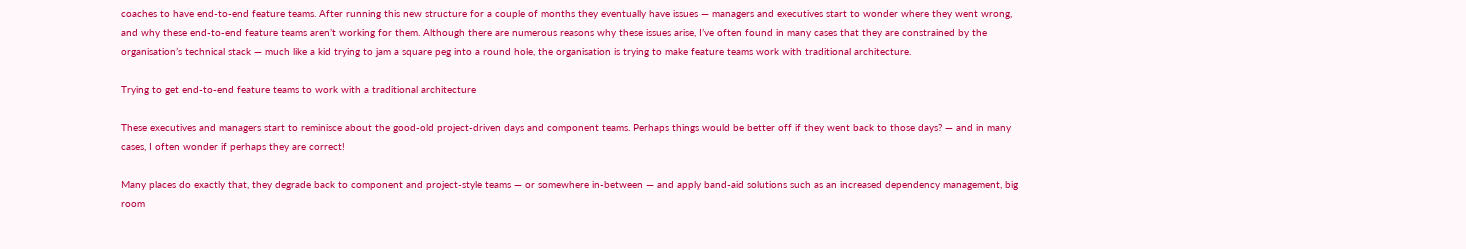coaches to have end-to-end feature teams. After running this new structure for a couple of months they eventually have issues — managers and executives start to wonder where they went wrong, and why these end-to-end feature teams aren’t working for them. Although there are numerous reasons why these issues arise, I’ve often found in many cases that they are constrained by the organisation’s technical stack — much like a kid trying to jam a square peg into a round hole, the organisation is trying to make feature teams work with traditional architecture.

Trying to get end-to-end feature teams to work with a traditional architecture

These executives and managers start to reminisce about the good-old project-driven days and component teams. Perhaps things would be better off if they went back to those days? — and in many cases, I often wonder if perhaps they are correct!

Many places do exactly that, they degrade back to component and project-style teams — or somewhere in-between — and apply band-aid solutions such as an increased dependency management, big room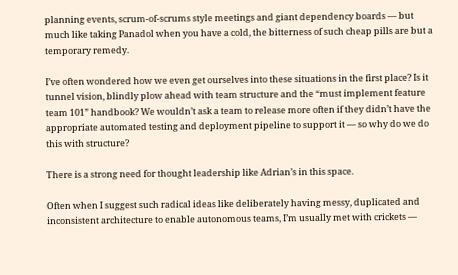planning events, scrum-of-scrums style meetings and giant dependency boards — but much like taking Panadol when you have a cold, the bitterness of such cheap pills are but a temporary remedy.

I’ve often wondered how we even get ourselves into these situations in the first place? Is it tunnel vision, blindly plow ahead with team structure and the “must implement feature team 101” handbook? We wouldn’t ask a team to release more often if they didn’t have the appropriate automated testing and deployment pipeline to support it — so why do we do this with structure?

There is a strong need for thought leadership like Adrian’s in this space.

Often when I suggest such radical ideas like deliberately having messy, duplicated and inconsistent architecture to enable autonomous teams, I’m usually met with crickets —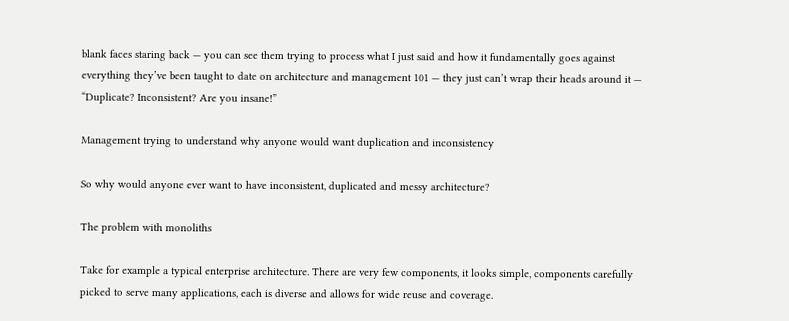blank faces staring back — you can see them trying to process what I just said and how it fundamentally goes against everything they’ve been taught to date on architecture and management 101 — they just can’t wrap their heads around it — “Duplicate? Inconsistent? Are you insane!”

Management trying to understand why anyone would want duplication and inconsistency

So why would anyone ever want to have inconsistent, duplicated and messy architecture?

The problem with monoliths

Take for example a typical enterprise architecture. There are very few components, it looks simple, components carefully picked to serve many applications, each is diverse and allows for wide reuse and coverage.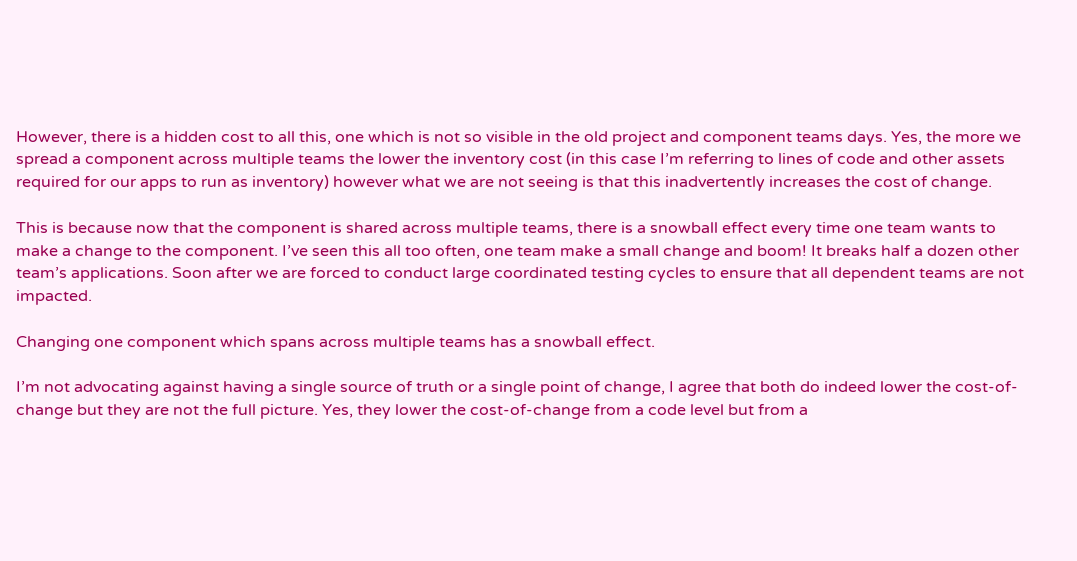However, there is a hidden cost to all this, one which is not so visible in the old project and component teams days. Yes, the more we spread a component across multiple teams the lower the inventory cost (in this case I’m referring to lines of code and other assets required for our apps to run as inventory) however what we are not seeing is that this inadvertently increases the cost of change.

This is because now that the component is shared across multiple teams, there is a snowball effect every time one team wants to make a change to the component. I’ve seen this all too often, one team make a small change and boom! It breaks half a dozen other team’s applications. Soon after we are forced to conduct large coordinated testing cycles to ensure that all dependent teams are not impacted.

Changing one component which spans across multiple teams has a snowball effect.

I’m not advocating against having a single source of truth or a single point of change, I agree that both do indeed lower the cost-of-change but they are not the full picture. Yes, they lower the cost-of-change from a code level but from a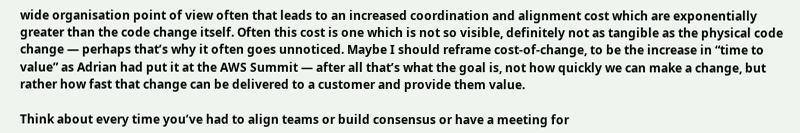wide organisation point of view often that leads to an increased coordination and alignment cost which are exponentially greater than the code change itself. Often this cost is one which is not so visible, definitely not as tangible as the physical code change — perhaps that’s why it often goes unnoticed. Maybe I should reframe cost-of-change, to be the increase in “time to value” as Adrian had put it at the AWS Summit — after all that’s what the goal is, not how quickly we can make a change, but rather how fast that change can be delivered to a customer and provide them value.

Think about every time you’ve had to align teams or build consensus or have a meeting for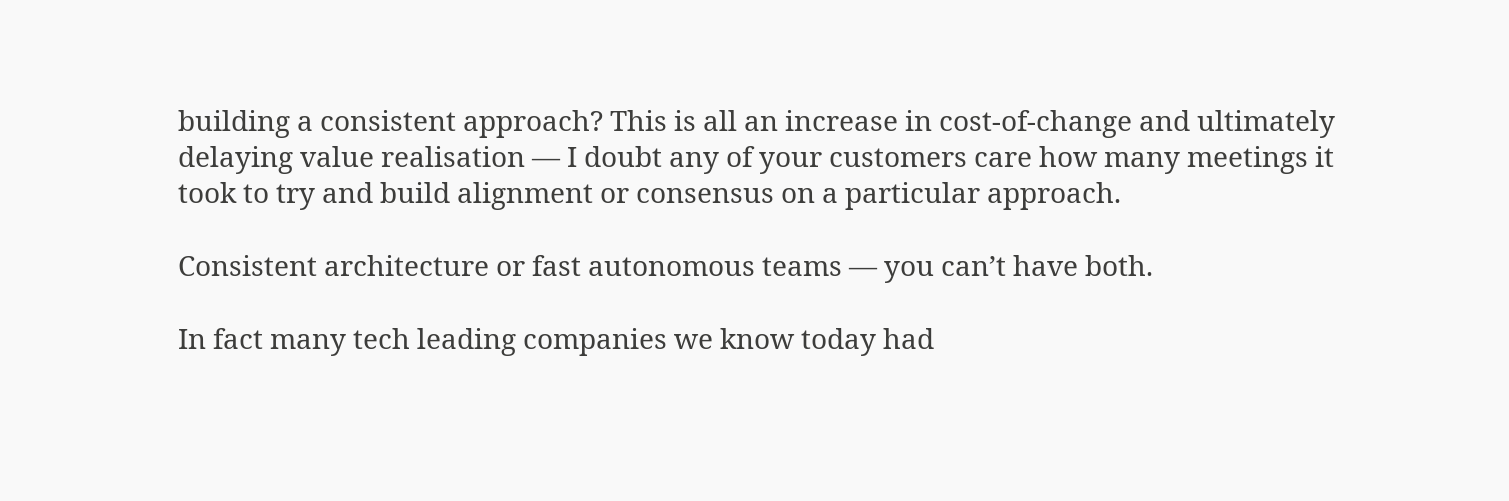building a consistent approach? This is all an increase in cost-of-change and ultimately delaying value realisation — I doubt any of your customers care how many meetings it took to try and build alignment or consensus on a particular approach.

Consistent architecture or fast autonomous teams — you can’t have both.

In fact many tech leading companies we know today had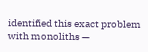identified this exact problem with monoliths —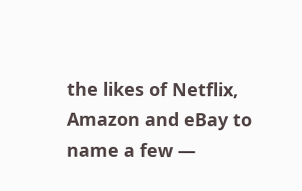the likes of Netflix, Amazon and eBay to name a few —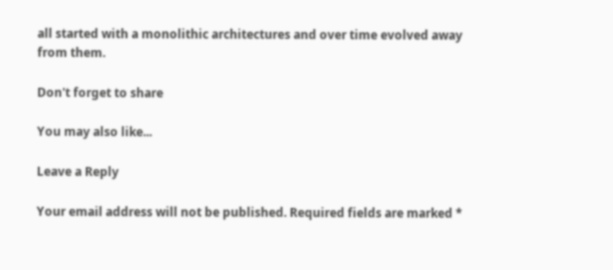all started with a monolithic architectures and over time evolved away from them.

Don't forget to share

You may also like...

Leave a Reply

Your email address will not be published. Required fields are marked *